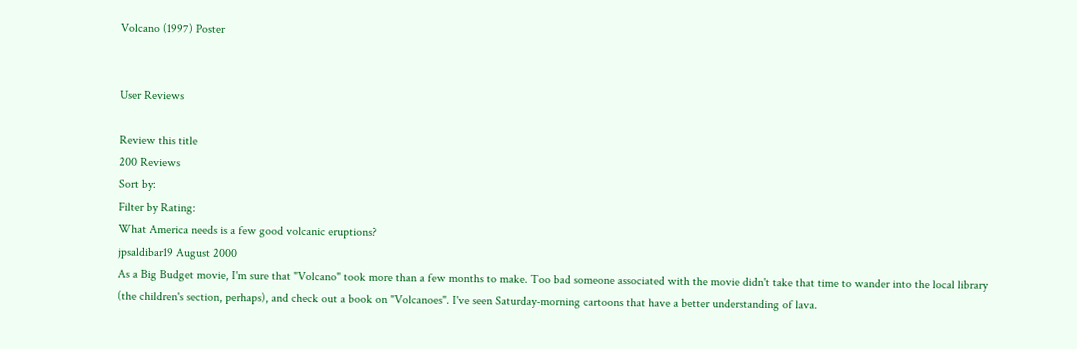Volcano (1997) Poster


User Reviews

Review this title
200 Reviews
Sort by:
Filter by Rating:
What America needs is a few good volcanic eruptions?
jpsaldibar19 August 2000
As a Big Budget movie, I'm sure that "Volcano" took more than a few months to make. Too bad someone associated with the movie didn't take that time to wander into the local library (the children's section, perhaps), and check out a book on "Volcanoes". I've seen Saturday-morning cartoons that have a better understanding of lava.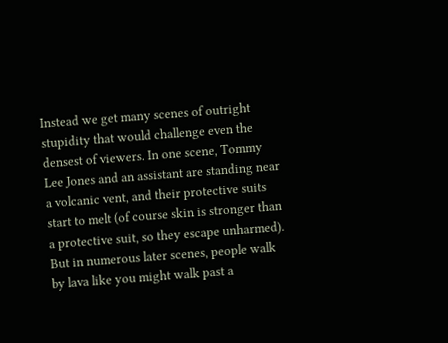Instead we get many scenes of outright stupidity that would challenge even the densest of viewers. In one scene, Tommy Lee Jones and an assistant are standing near a volcanic vent, and their protective suits start to melt (of course skin is stronger than a protective suit, so they escape unharmed). But in numerous later scenes, people walk by lava like you might walk past a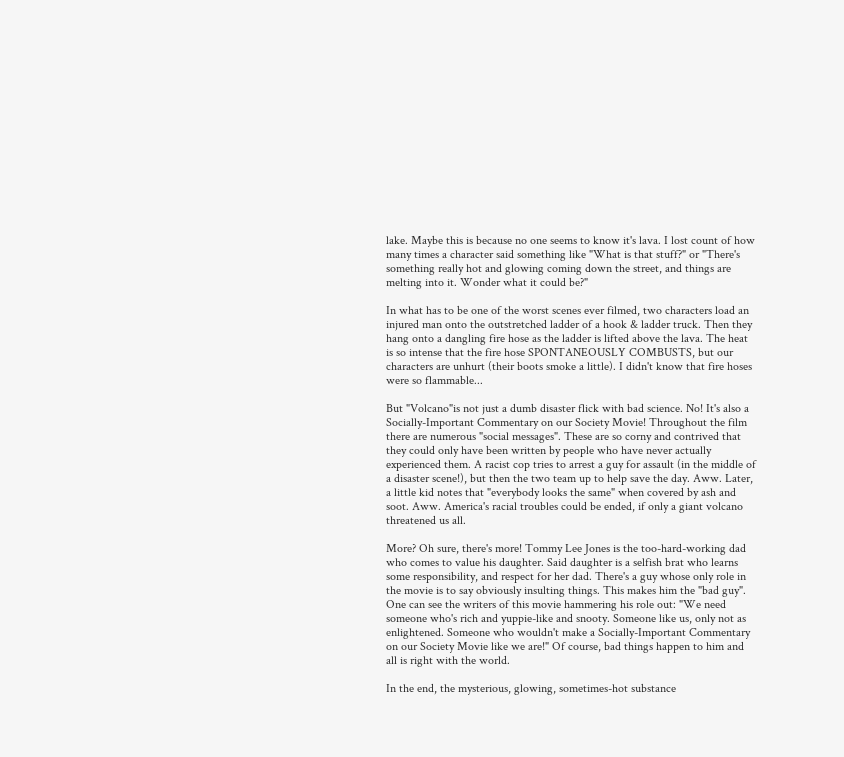lake. Maybe this is because no one seems to know it's lava. I lost count of how many times a character said something like "What is that stuff?" or "There's something really hot and glowing coming down the street, and things are melting into it. Wonder what it could be?"

In what has to be one of the worst scenes ever filmed, two characters load an injured man onto the outstretched ladder of a hook & ladder truck. Then they hang onto a dangling fire hose as the ladder is lifted above the lava. The heat is so intense that the fire hose SPONTANEOUSLY COMBUSTS, but our characters are unhurt (their boots smoke a little). I didn't know that fire hoses were so flammable...

But "Volcano"is not just a dumb disaster flick with bad science. No! It's also a Socially-Important Commentary on our Society Movie! Throughout the film there are numerous "social messages". These are so corny and contrived that they could only have been written by people who have never actually experienced them. A racist cop tries to arrest a guy for assault (in the middle of a disaster scene!), but then the two team up to help save the day. Aww. Later, a little kid notes that "everybody looks the same" when covered by ash and soot. Aww. America's racial troubles could be ended, if only a giant volcano threatened us all.

More? Oh sure, there's more! Tommy Lee Jones is the too-hard-working dad who comes to value his daughter. Said daughter is a selfish brat who learns some responsibility, and respect for her dad. There's a guy whose only role in the movie is to say obviously insulting things. This makes him the "bad guy". One can see the writers of this movie hammering his role out: "We need someone who's rich and yuppie-like and snooty. Someone like us, only not as enlightened. Someone who wouldn't make a Socially-Important Commentary on our Society Movie like we are!" Of course, bad things happen to him and all is right with the world.

In the end, the mysterious, glowing, sometimes-hot substance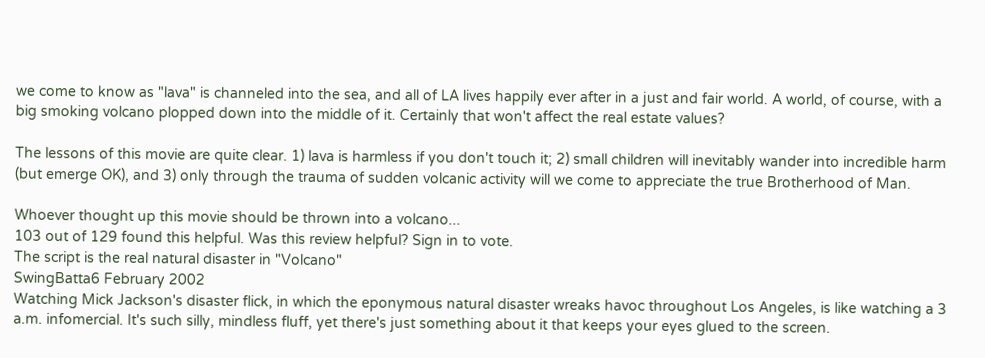we come to know as "lava" is channeled into the sea, and all of LA lives happily ever after in a just and fair world. A world, of course, with a big smoking volcano plopped down into the middle of it. Certainly that won't affect the real estate values?

The lessons of this movie are quite clear. 1) lava is harmless if you don't touch it; 2) small children will inevitably wander into incredible harm (but emerge OK), and 3) only through the trauma of sudden volcanic activity will we come to appreciate the true Brotherhood of Man.

Whoever thought up this movie should be thrown into a volcano...
103 out of 129 found this helpful. Was this review helpful? Sign in to vote.
The script is the real natural disaster in "Volcano"
SwingBatta6 February 2002
Watching Mick Jackson's disaster flick, in which the eponymous natural disaster wreaks havoc throughout Los Angeles, is like watching a 3 a.m. infomercial. It's such silly, mindless fluff, yet there's just something about it that keeps your eyes glued to the screen.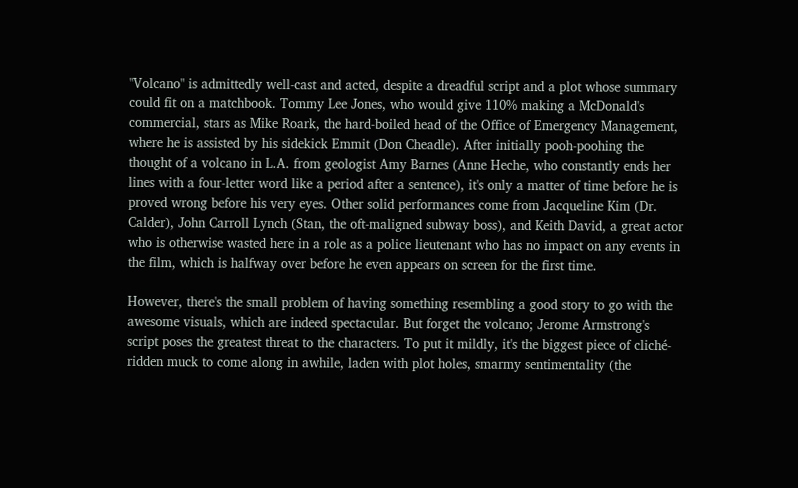"Volcano" is admittedly well-cast and acted, despite a dreadful script and a plot whose summary could fit on a matchbook. Tommy Lee Jones, who would give 110% making a McDonald's commercial, stars as Mike Roark, the hard-boiled head of the Office of Emergency Management, where he is assisted by his sidekick Emmit (Don Cheadle). After initially pooh-poohing the thought of a volcano in L.A. from geologist Amy Barnes (Anne Heche, who constantly ends her lines with a four-letter word like a period after a sentence), it's only a matter of time before he is proved wrong before his very eyes. Other solid performances come from Jacqueline Kim (Dr. Calder), John Carroll Lynch (Stan, the oft-maligned subway boss), and Keith David, a great actor who is otherwise wasted here in a role as a police lieutenant who has no impact on any events in the film, which is halfway over before he even appears on screen for the first time.

However, there's the small problem of having something resembling a good story to go with the awesome visuals, which are indeed spectacular. But forget the volcano; Jerome Armstrong's script poses the greatest threat to the characters. To put it mildly, it's the biggest piece of cliché-ridden muck to come along in awhile, laden with plot holes, smarmy sentimentality (the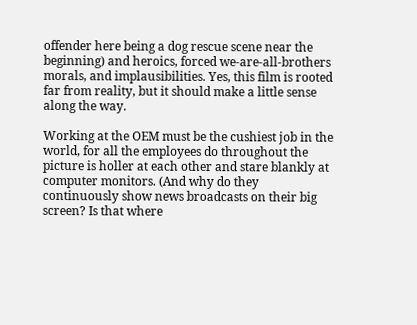offender here being a dog rescue scene near the beginning) and heroics, forced we-are-all-brothers morals, and implausibilities. Yes, this film is rooted far from reality, but it should make a little sense along the way.

Working at the OEM must be the cushiest job in the world, for all the employees do throughout the picture is holler at each other and stare blankly at computer monitors. (And why do they continuously show news broadcasts on their big screen? Is that where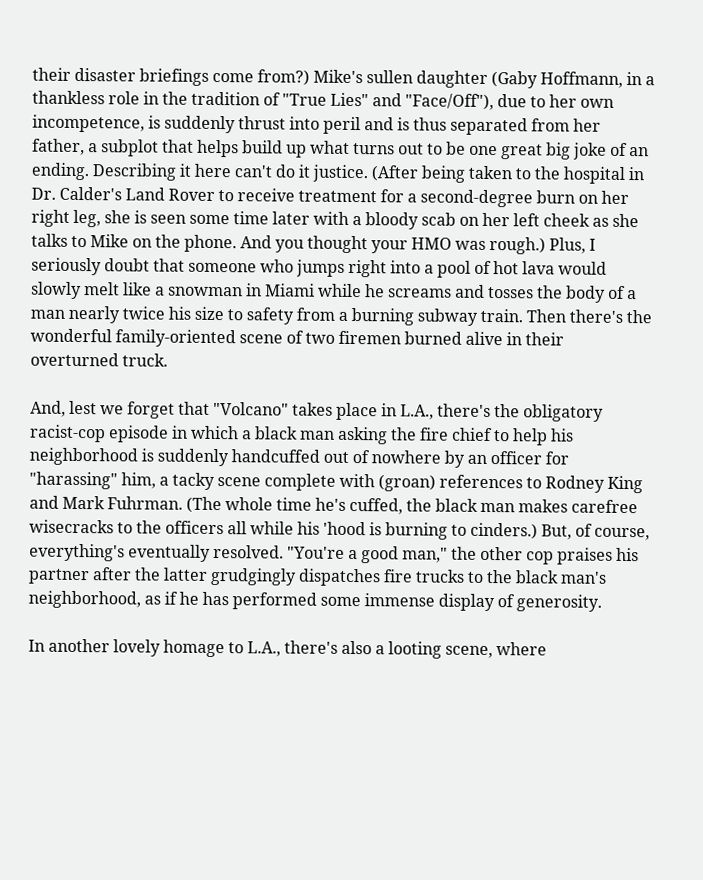their disaster briefings come from?) Mike's sullen daughter (Gaby Hoffmann, in a thankless role in the tradition of "True Lies" and "Face/Off"), due to her own incompetence, is suddenly thrust into peril and is thus separated from her father, a subplot that helps build up what turns out to be one great big joke of an ending. Describing it here can't do it justice. (After being taken to the hospital in Dr. Calder's Land Rover to receive treatment for a second-degree burn on her right leg, she is seen some time later with a bloody scab on her left cheek as she talks to Mike on the phone. And you thought your HMO was rough.) Plus, I seriously doubt that someone who jumps right into a pool of hot lava would slowly melt like a snowman in Miami while he screams and tosses the body of a man nearly twice his size to safety from a burning subway train. Then there's the wonderful family-oriented scene of two firemen burned alive in their overturned truck.

And, lest we forget that "Volcano" takes place in L.A., there's the obligatory racist-cop episode in which a black man asking the fire chief to help his neighborhood is suddenly handcuffed out of nowhere by an officer for "harassing" him, a tacky scene complete with (groan) references to Rodney King and Mark Fuhrman. (The whole time he's cuffed, the black man makes carefree wisecracks to the officers all while his 'hood is burning to cinders.) But, of course, everything's eventually resolved. "You're a good man," the other cop praises his partner after the latter grudgingly dispatches fire trucks to the black man's neighborhood, as if he has performed some immense display of generosity.

In another lovely homage to L.A., there's also a looting scene, where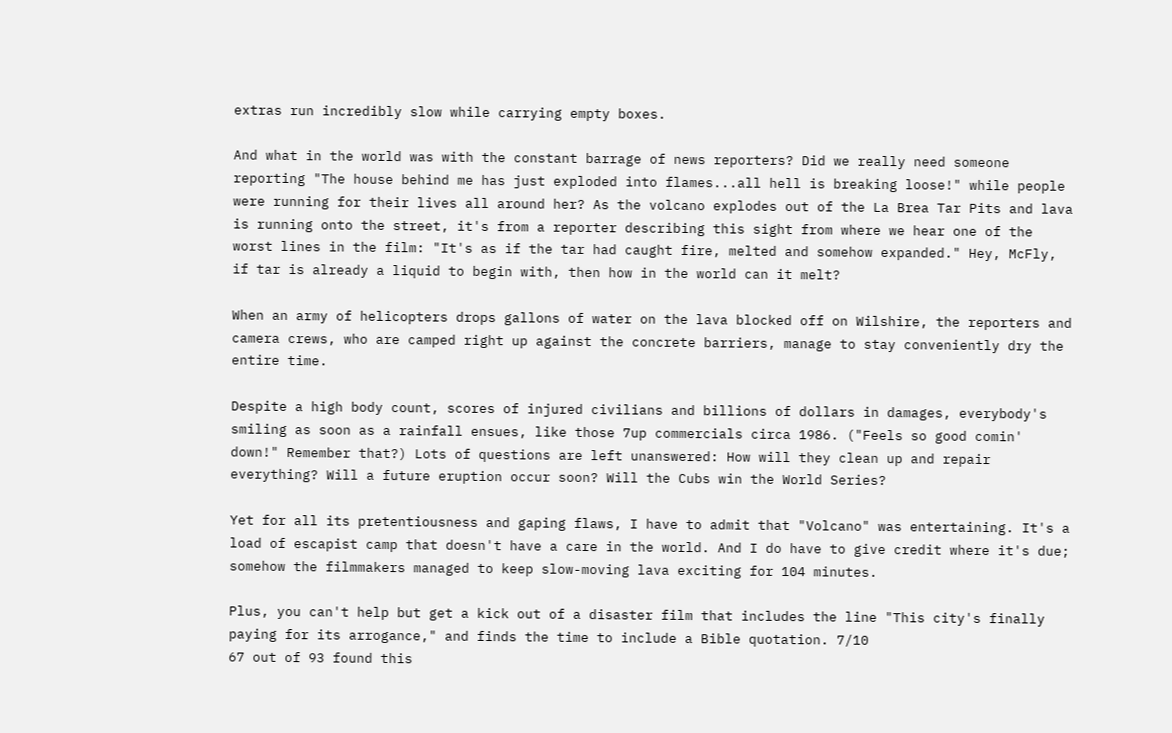extras run incredibly slow while carrying empty boxes.

And what in the world was with the constant barrage of news reporters? Did we really need someone reporting "The house behind me has just exploded into flames...all hell is breaking loose!" while people were running for their lives all around her? As the volcano explodes out of the La Brea Tar Pits and lava is running onto the street, it's from a reporter describing this sight from where we hear one of the worst lines in the film: "It's as if the tar had caught fire, melted and somehow expanded." Hey, McFly, if tar is already a liquid to begin with, then how in the world can it melt?

When an army of helicopters drops gallons of water on the lava blocked off on Wilshire, the reporters and camera crews, who are camped right up against the concrete barriers, manage to stay conveniently dry the entire time.

Despite a high body count, scores of injured civilians and billions of dollars in damages, everybody's smiling as soon as a rainfall ensues, like those 7up commercials circa 1986. ("Feels so good comin' down!" Remember that?) Lots of questions are left unanswered: How will they clean up and repair everything? Will a future eruption occur soon? Will the Cubs win the World Series?

Yet for all its pretentiousness and gaping flaws, I have to admit that "Volcano" was entertaining. It's a load of escapist camp that doesn't have a care in the world. And I do have to give credit where it's due; somehow the filmmakers managed to keep slow-moving lava exciting for 104 minutes.

Plus, you can't help but get a kick out of a disaster film that includes the line "This city's finally paying for its arrogance," and finds the time to include a Bible quotation. 7/10
67 out of 93 found this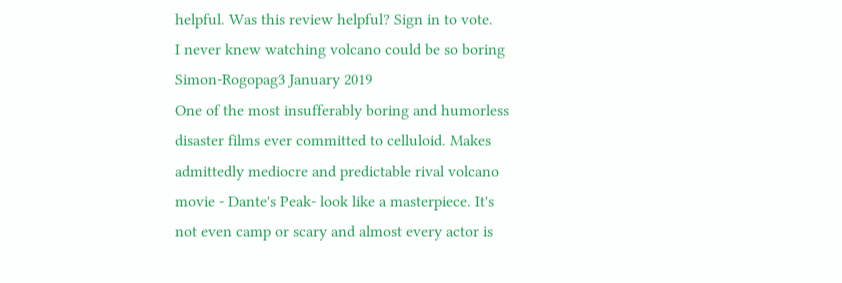helpful. Was this review helpful? Sign in to vote.
I never knew watching volcano could be so boring
Simon-Rogopag3 January 2019
One of the most insufferably boring and humorless disaster films ever committed to celluloid. Makes admittedly mediocre and predictable rival volcano movie - Dante's Peak- look like a masterpiece. It's not even camp or scary and almost every actor is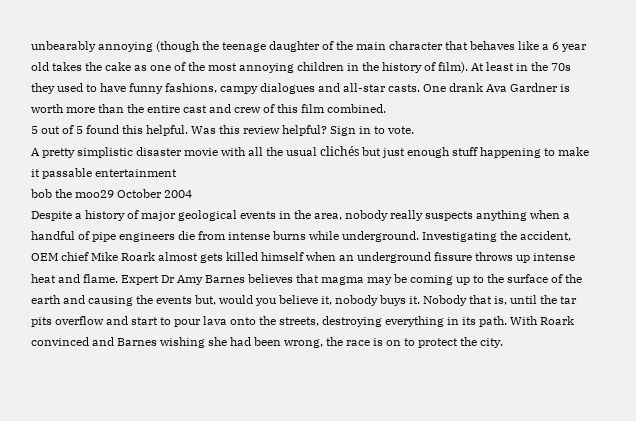unbearably annoying (though the teenage daughter of the main character that behaves like a 6 year old takes the cake as one of the most annoying children in the history of film). At least in the 70s they used to have funny fashions, campy dialogues and all-star casts. One drank Ava Gardner is worth more than the entire cast and crew of this film combined.
5 out of 5 found this helpful. Was this review helpful? Sign in to vote.
A pretty simplistic disaster movie with all the usual clichés but just enough stuff happening to make it passable entertainment
bob the moo29 October 2004
Despite a history of major geological events in the area, nobody really suspects anything when a handful of pipe engineers die from intense burns while underground. Investigating the accident, OEM chief Mike Roark almost gets killed himself when an underground fissure throws up intense heat and flame. Expert Dr Amy Barnes believes that magma may be coming up to the surface of the earth and causing the events but, would you believe it, nobody buys it. Nobody that is, until the tar pits overflow and start to pour lava onto the streets, destroying everything in its path. With Roark convinced and Barnes wishing she had been wrong, the race is on to protect the city.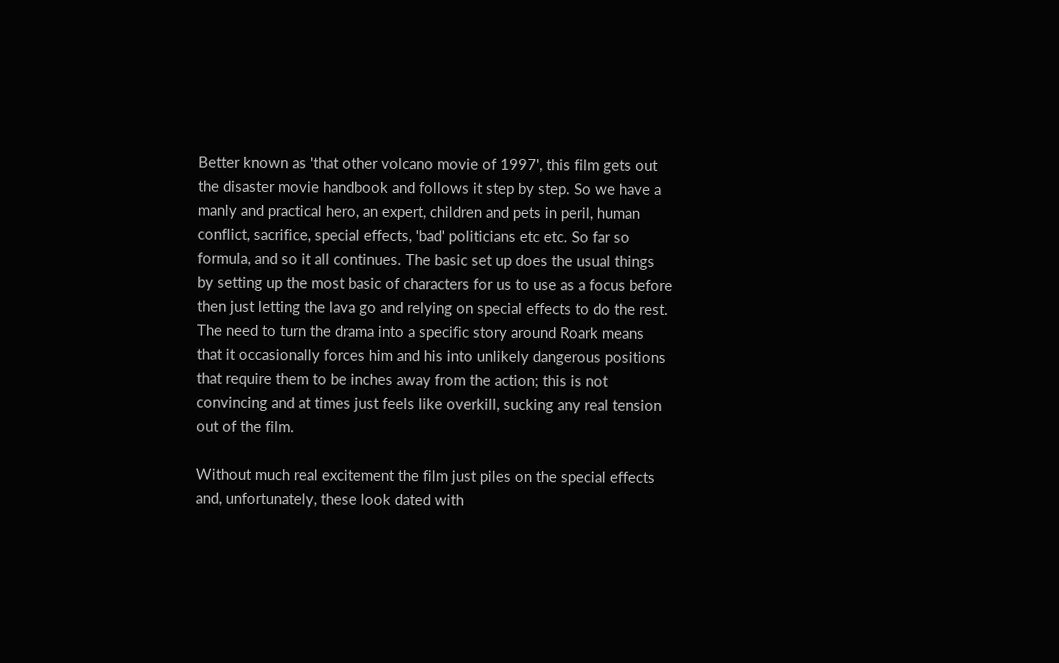Better known as 'that other volcano movie of 1997', this film gets out the disaster movie handbook and follows it step by step. So we have a manly and practical hero, an expert, children and pets in peril, human conflict, sacrifice, special effects, 'bad' politicians etc etc. So far so formula, and so it all continues. The basic set up does the usual things by setting up the most basic of characters for us to use as a focus before then just letting the lava go and relying on special effects to do the rest. The need to turn the drama into a specific story around Roark means that it occasionally forces him and his into unlikely dangerous positions that require them to be inches away from the action; this is not convincing and at times just feels like overkill, sucking any real tension out of the film.

Without much real excitement the film just piles on the special effects and, unfortunately, these look dated with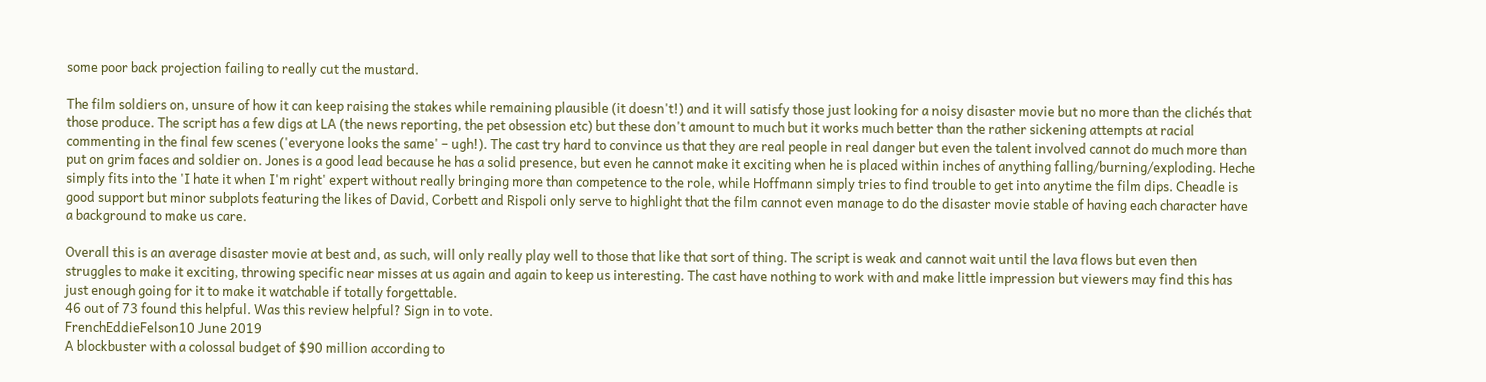some poor back projection failing to really cut the mustard.

The film soldiers on, unsure of how it can keep raising the stakes while remaining plausible (it doesn't!) and it will satisfy those just looking for a noisy disaster movie but no more than the clichés that those produce. The script has a few digs at LA (the news reporting, the pet obsession etc) but these don't amount to much but it works much better than the rather sickening attempts at racial commenting in the final few scenes ('everyone looks the same' – ugh!). The cast try hard to convince us that they are real people in real danger but even the talent involved cannot do much more than put on grim faces and soldier on. Jones is a good lead because he has a solid presence, but even he cannot make it exciting when he is placed within inches of anything falling/burning/exploding. Heche simply fits into the 'I hate it when I'm right' expert without really bringing more than competence to the role, while Hoffmann simply tries to find trouble to get into anytime the film dips. Cheadle is good support but minor subplots featuring the likes of David, Corbett and Rispoli only serve to highlight that the film cannot even manage to do the disaster movie stable of having each character have a background to make us care.

Overall this is an average disaster movie at best and, as such, will only really play well to those that like that sort of thing. The script is weak and cannot wait until the lava flows but even then struggles to make it exciting, throwing specific near misses at us again and again to keep us interesting. The cast have nothing to work with and make little impression but viewers may find this has just enough going for it to make it watchable if totally forgettable.
46 out of 73 found this helpful. Was this review helpful? Sign in to vote.
FrenchEddieFelson10 June 2019
A blockbuster with a colossal budget of $90 million according to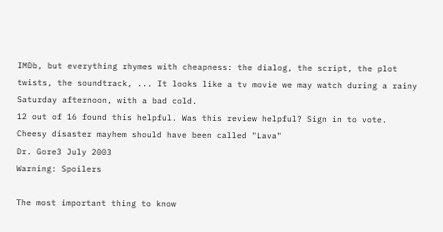IMDb, but everything rhymes with cheapness: the dialog, the script, the plot twists, the soundtrack, ... It looks like a tv movie we may watch during a rainy Saturday afternoon, with a bad cold.
12 out of 16 found this helpful. Was this review helpful? Sign in to vote.
Cheesy disaster mayhem should have been called "Lava"
Dr. Gore3 July 2003
Warning: Spoilers

The most important thing to know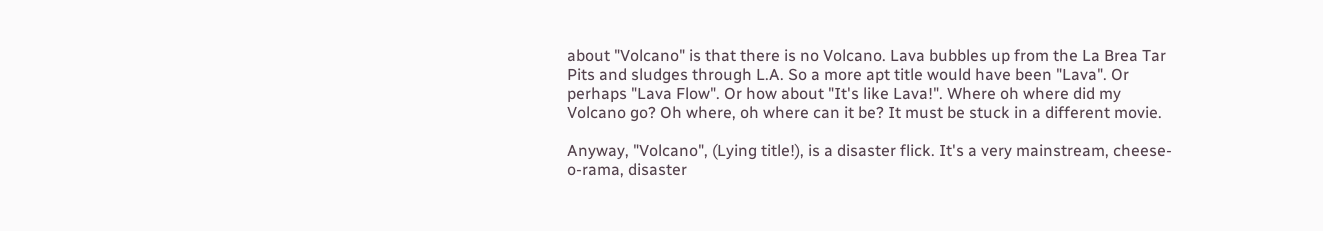about "Volcano" is that there is no Volcano. Lava bubbles up from the La Brea Tar Pits and sludges through L.A. So a more apt title would have been "Lava". Or perhaps "Lava Flow". Or how about "It's like Lava!". Where oh where did my Volcano go? Oh where, oh where can it be? It must be stuck in a different movie.

Anyway, "Volcano", (Lying title!), is a disaster flick. It's a very mainstream, cheese-o-rama, disaster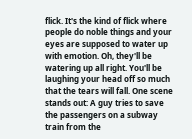flick. It's the kind of flick where people do noble things and your eyes are supposed to water up with emotion. Oh, they'll be watering up all right. You'll be laughing your head off so much that the tears will fall. One scene stands out: A guy tries to save the passengers on a subway train from the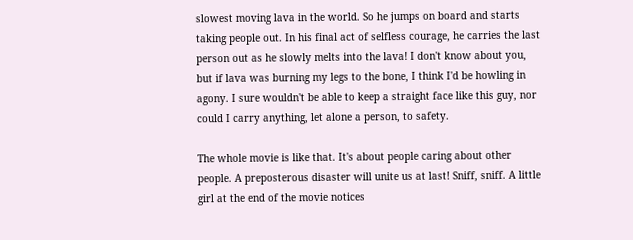slowest moving lava in the world. So he jumps on board and starts taking people out. In his final act of selfless courage, he carries the last person out as he slowly melts into the lava! I don't know about you, but if lava was burning my legs to the bone, I think I'd be howling in agony. I sure wouldn't be able to keep a straight face like this guy, nor could I carry anything, let alone a person, to safety.

The whole movie is like that. It's about people caring about other people. A preposterous disaster will unite us at last! Sniff, sniff. A little girl at the end of the movie notices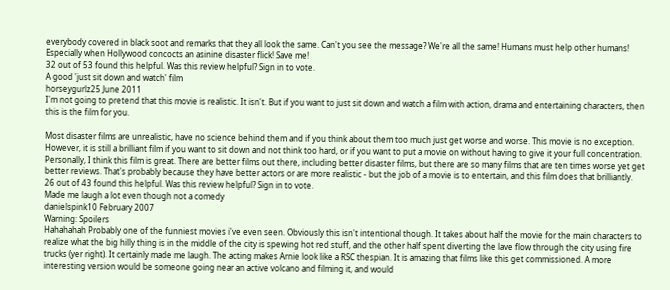everybody covered in black soot and remarks that they all look the same. Can't you see the message? We're all the same! Humans must help other humans! Especially when Hollywood concocts an asinine disaster flick! Save me!
32 out of 53 found this helpful. Was this review helpful? Sign in to vote.
A good 'just sit down and watch' film
horseygurlz25 June 2011
I'm not going to pretend that this movie is realistic. It isn't. But if you want to just sit down and watch a film with action, drama and entertaining characters, then this is the film for you.

Most disaster films are unrealistic, have no science behind them and if you think about them too much just get worse and worse. This movie is no exception. However, it is still a brilliant film if you want to sit down and not think too hard, or if you want to put a movie on without having to give it your full concentration. Personally, I think this film is great. There are better films out there, including better disaster films, but there are so many films that are ten times worse yet get better reviews. That's probably because they have better actors or are more realistic - but the job of a movie is to entertain, and this film does that brilliantly.
26 out of 43 found this helpful. Was this review helpful? Sign in to vote.
Made me laugh a lot even though not a comedy
danielspink10 February 2007
Warning: Spoilers
Hahahahah Probably one of the funniest movies i've even seen. Obviously this isn't intentional though. It takes about half the movie for the main characters to realize what the big hilly thing is in the middle of the city is spewing hot red stuff, and the other half spent diverting the lave flow through the city using fire trucks (yer right). It certainly made me laugh. The acting makes Arnie look like a RSC thespian. It is amazing that films like this get commissioned. A more interesting version would be someone going near an active volcano and filming it, and would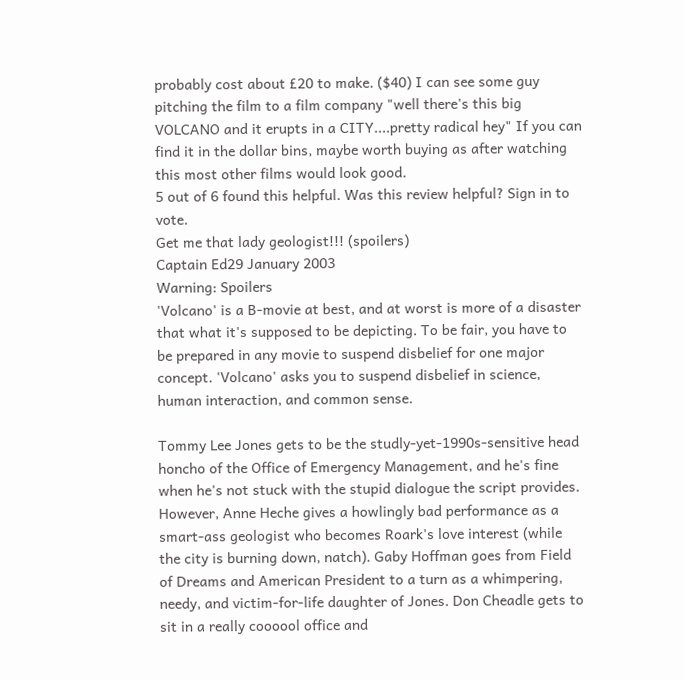probably cost about £20 to make. ($40) I can see some guy pitching the film to a film company "well there's this big VOLCANO and it erupts in a CITY....pretty radical hey" If you can find it in the dollar bins, maybe worth buying as after watching this most other films would look good.
5 out of 6 found this helpful. Was this review helpful? Sign in to vote.
Get me that lady geologist!!! (spoilers)
Captain Ed29 January 2003
Warning: Spoilers
'Volcano' is a B-movie at best, and at worst is more of a disaster that what it's supposed to be depicting. To be fair, you have to be prepared in any movie to suspend disbelief for one major concept. 'Volcano' asks you to suspend disbelief in science, human interaction, and common sense.

Tommy Lee Jones gets to be the studly-yet-1990s-sensitive head honcho of the Office of Emergency Management, and he's fine when he's not stuck with the stupid dialogue the script provides. However, Anne Heche gives a howlingly bad performance as a smart-ass geologist who becomes Roark's love interest (while the city is burning down, natch). Gaby Hoffman goes from Field of Dreams and American President to a turn as a whimpering, needy, and victim-for-life daughter of Jones. Don Cheadle gets to sit in a really coooool office and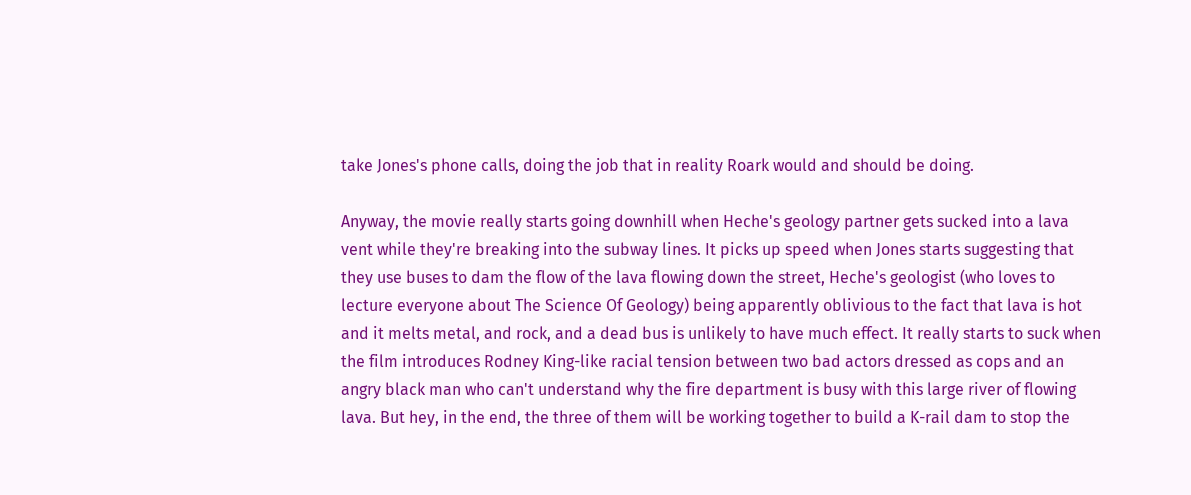take Jones's phone calls, doing the job that in reality Roark would and should be doing.

Anyway, the movie really starts going downhill when Heche's geology partner gets sucked into a lava vent while they're breaking into the subway lines. It picks up speed when Jones starts suggesting that they use buses to dam the flow of the lava flowing down the street, Heche's geologist (who loves to lecture everyone about The Science Of Geology) being apparently oblivious to the fact that lava is hot and it melts metal, and rock, and a dead bus is unlikely to have much effect. It really starts to suck when the film introduces Rodney King-like racial tension between two bad actors dressed as cops and an angry black man who can't understand why the fire department is busy with this large river of flowing lava. But hey, in the end, the three of them will be working together to build a K-rail dam to stop the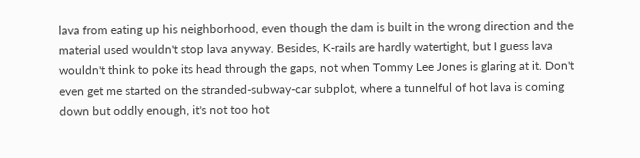lava from eating up his neighborhood, even though the dam is built in the wrong direction and the material used wouldn't stop lava anyway. Besides, K-rails are hardly watertight, but I guess lava wouldn't think to poke its head through the gaps, not when Tommy Lee Jones is glaring at it. Don't even get me started on the stranded-subway-car subplot, where a tunnelful of hot lava is coming down but oddly enough, it's not too hot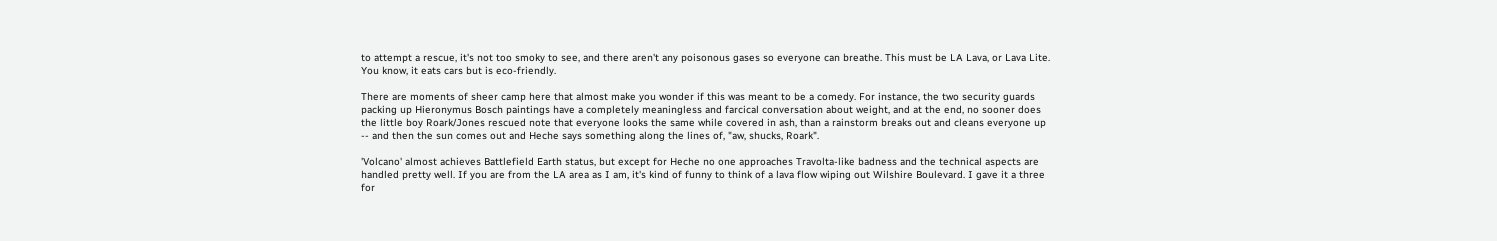to attempt a rescue, it's not too smoky to see, and there aren't any poisonous gases so everyone can breathe. This must be LA Lava, or Lava Lite. You know, it eats cars but is eco-friendly.

There are moments of sheer camp here that almost make you wonder if this was meant to be a comedy. For instance, the two security guards packing up Hieronymus Bosch paintings have a completely meaningless and farcical conversation about weight, and at the end, no sooner does the little boy Roark/Jones rescued note that everyone looks the same while covered in ash, than a rainstorm breaks out and cleans everyone up -- and then the sun comes out and Heche says something along the lines of, "aw, shucks, Roark".

'Volcano' almost achieves Battlefield Earth status, but except for Heche no one approaches Travolta-like badness and the technical aspects are handled pretty well. If you are from the LA area as I am, it's kind of funny to think of a lava flow wiping out Wilshire Boulevard. I gave it a three for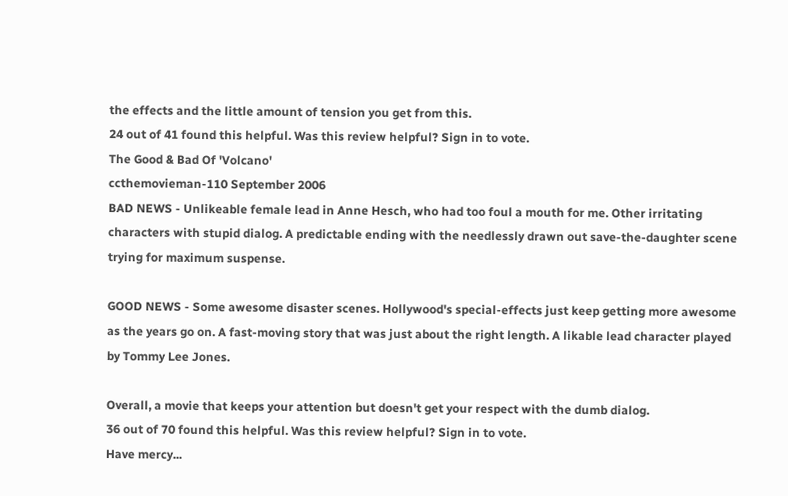the effects and the little amount of tension you get from this.
24 out of 41 found this helpful. Was this review helpful? Sign in to vote.
The Good & Bad Of 'Volcano'
ccthemovieman-110 September 2006
BAD NEWS - Unlikeable female lead in Anne Hesch, who had too foul a mouth for me. Other irritating characters with stupid dialog. A predictable ending with the needlessly drawn out save-the-daughter scene trying for maximum suspense.

GOOD NEWS - Some awesome disaster scenes. Hollywood's special-effects just keep getting more awesome as the years go on. A fast-moving story that was just about the right length. A likable lead character played by Tommy Lee Jones.

Overall, a movie that keeps your attention but doesn't get your respect with the dumb dialog.
36 out of 70 found this helpful. Was this review helpful? Sign in to vote.
Have mercy...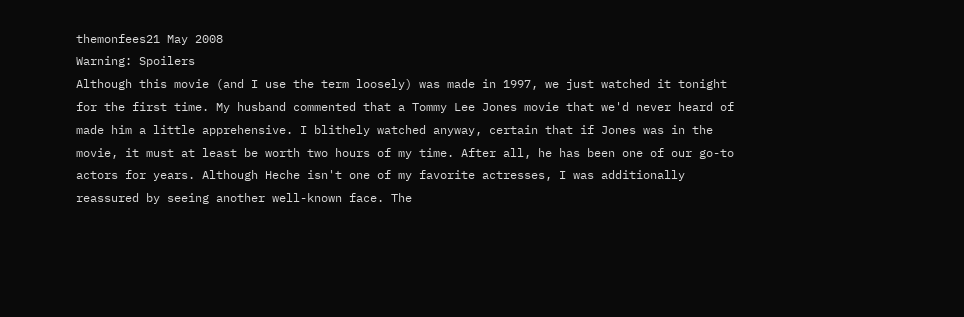themonfees21 May 2008
Warning: Spoilers
Although this movie (and I use the term loosely) was made in 1997, we just watched it tonight for the first time. My husband commented that a Tommy Lee Jones movie that we'd never heard of made him a little apprehensive. I blithely watched anyway, certain that if Jones was in the movie, it must at least be worth two hours of my time. After all, he has been one of our go-to actors for years. Although Heche isn't one of my favorite actresses, I was additionally reassured by seeing another well-known face. The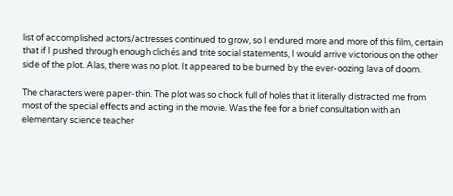list of accomplished actors/actresses continued to grow, so I endured more and more of this film, certain that if I pushed through enough clichés and trite social statements, I would arrive victorious on the other side of the plot. Alas, there was no plot. It appeared to be burned by the ever-oozing lava of doom.

The characters were paper-thin. The plot was so chock full of holes that it literally distracted me from most of the special effects and acting in the movie. Was the fee for a brief consultation with an elementary science teacher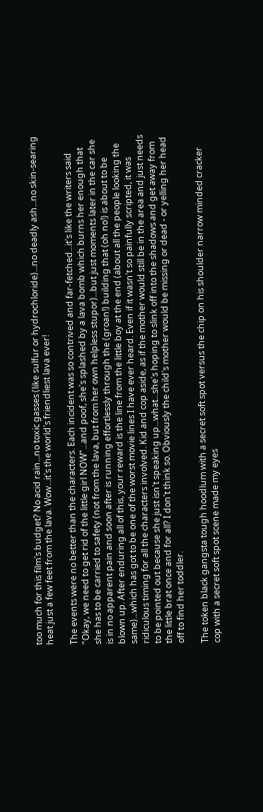too much for this film's budget? No acid rain...no toxic gasses (like sulfur or hydrochloride)...no deadly ash...no skin-searing heat just a few feet from the lava. Wow...it's the world's friendliest lava ever!

The events were no better than the characters. Each incident was so contrived and far-fetched...it's like the writers said "Okay, we need to get rid of the little girl NOW"...and poof, she's splashed by a lava bomb which burns her enough that she has to be carried to safety (not from the lava, but from her own helpless stupor)...but just moments later in the car she is in no apparent pain and soon after is running effortlessly through the (groan!) building that (oh no!) is about to be blown up. After enduring all of this, your reward is the line from the little boy at the end (about all the people looking the same)...which has got to be one of the worst movie lines I have ever heard. Even if it wasn't so painfully scripted, it was ridiculous timing for all the characters involved. Kid and cop aside, as if the mother would still be in the area and just needs to be pointed out because she just isn't speaking up...what...she's hoping to slink off into the shadows and get away from the little brat once and for all? I don't think so. Obviously the child's mother would be missing or dead - or yelling her head off to find her toddler.

The token black gangsta tough hoodlum with a secret soft spot versus the chip on his shoulder narrow minded cracker cop with a secret soft spot scene made my eyes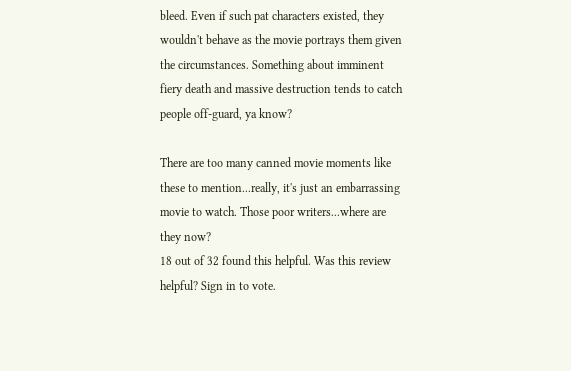bleed. Even if such pat characters existed, they wouldn't behave as the movie portrays them given the circumstances. Something about imminent fiery death and massive destruction tends to catch people off-guard, ya know?

There are too many canned movie moments like these to mention...really, it's just an embarrassing movie to watch. Those poor writers...where are they now?
18 out of 32 found this helpful. Was this review helpful? Sign in to vote.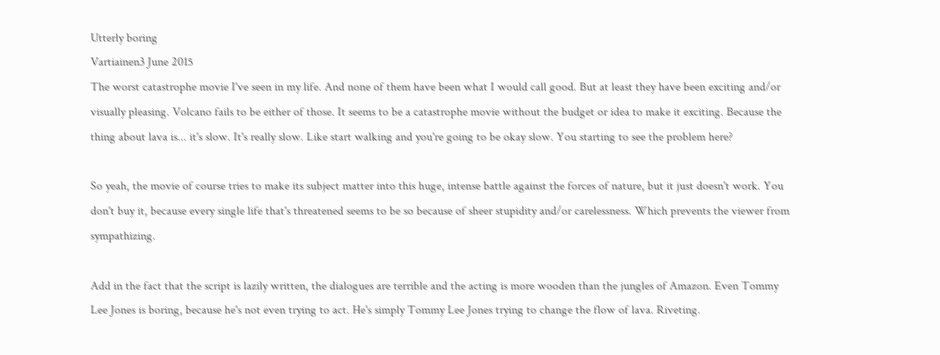Utterly boring
Vartiainen3 June 2015
The worst catastrophe movie I've seen in my life. And none of them have been what I would call good. But at least they have been exciting and/or visually pleasing. Volcano fails to be either of those. It seems to be a catastrophe movie without the budget or idea to make it exciting. Because the thing about lava is... it's slow. It's really slow. Like start walking and you're going to be okay slow. You starting to see the problem here?

So yeah, the movie of course tries to make its subject matter into this huge, intense battle against the forces of nature, but it just doesn't work. You don't buy it, because every single life that's threatened seems to be so because of sheer stupidity and/or carelessness. Which prevents the viewer from sympathizing.

Add in the fact that the script is lazily written, the dialogues are terrible and the acting is more wooden than the jungles of Amazon. Even Tommy Lee Jones is boring, because he's not even trying to act. He's simply Tommy Lee Jones trying to change the flow of lava. Riveting.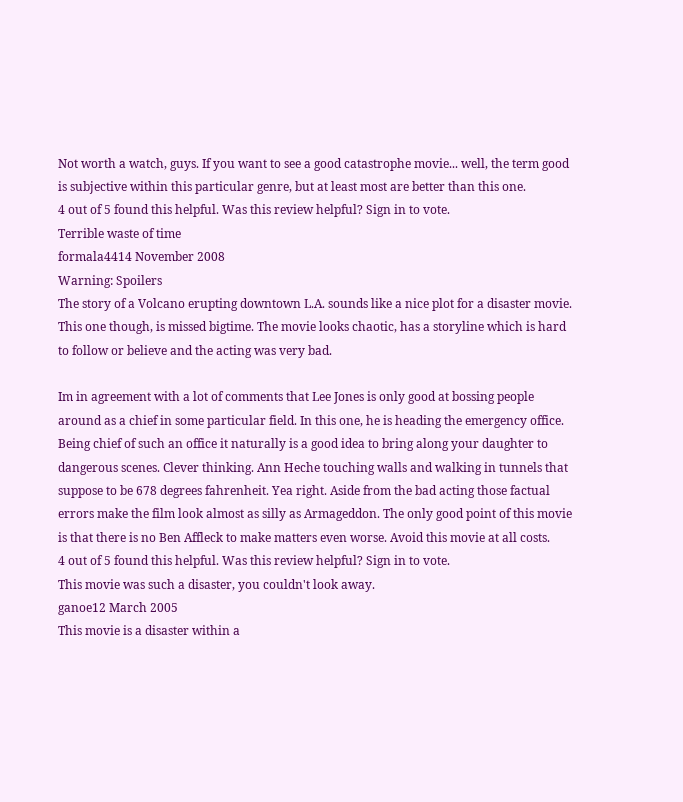Not worth a watch, guys. If you want to see a good catastrophe movie... well, the term good is subjective within this particular genre, but at least most are better than this one.
4 out of 5 found this helpful. Was this review helpful? Sign in to vote.
Terrible waste of time
formala4414 November 2008
Warning: Spoilers
The story of a Volcano erupting downtown L.A. sounds like a nice plot for a disaster movie. This one though, is missed bigtime. The movie looks chaotic, has a storyline which is hard to follow or believe and the acting was very bad.

Im in agreement with a lot of comments that Lee Jones is only good at bossing people around as a chief in some particular field. In this one, he is heading the emergency office. Being chief of such an office it naturally is a good idea to bring along your daughter to dangerous scenes. Clever thinking. Ann Heche touching walls and walking in tunnels that suppose to be 678 degrees fahrenheit. Yea right. Aside from the bad acting those factual errors make the film look almost as silly as Armageddon. The only good point of this movie is that there is no Ben Affleck to make matters even worse. Avoid this movie at all costs.
4 out of 5 found this helpful. Was this review helpful? Sign in to vote.
This movie was such a disaster, you couldn't look away.
ganoe12 March 2005
This movie is a disaster within a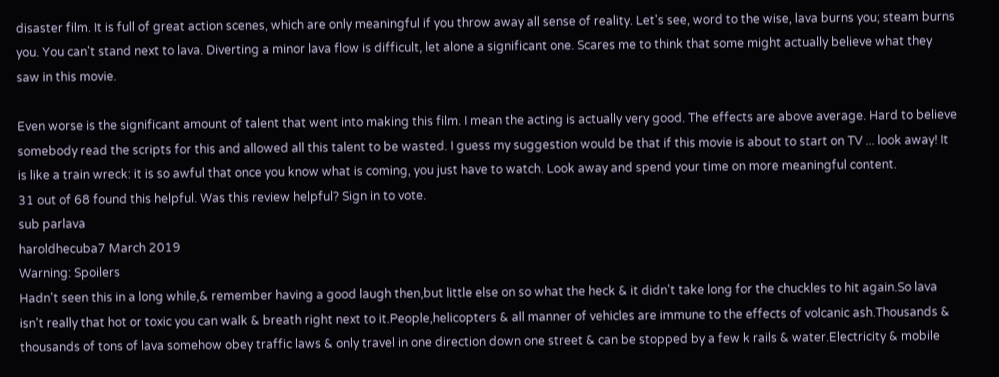disaster film. It is full of great action scenes, which are only meaningful if you throw away all sense of reality. Let's see, word to the wise, lava burns you; steam burns you. You can't stand next to lava. Diverting a minor lava flow is difficult, let alone a significant one. Scares me to think that some might actually believe what they saw in this movie.

Even worse is the significant amount of talent that went into making this film. I mean the acting is actually very good. The effects are above average. Hard to believe somebody read the scripts for this and allowed all this talent to be wasted. I guess my suggestion would be that if this movie is about to start on TV ... look away! It is like a train wreck: it is so awful that once you know what is coming, you just have to watch. Look away and spend your time on more meaningful content.
31 out of 68 found this helpful. Was this review helpful? Sign in to vote.
sub parlava
haroldhecuba7 March 2019
Warning: Spoilers
Hadn't seen this in a long while,& remember having a good laugh then,but little else on so what the heck & it didn't take long for the chuckles to hit again.So lava isn't really that hot or toxic you can walk & breath right next to it.People,helicopters & all manner of vehicles are immune to the effects of volcanic ash.Thousands & thousands of tons of lava somehow obey traffic laws & only travel in one direction down one street & can be stopped by a few k rails & water.Electricity & mobile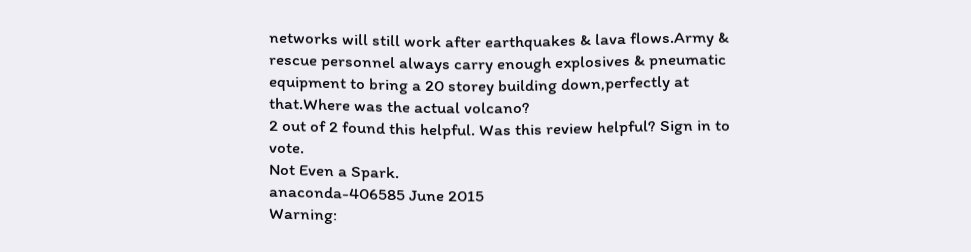networks will still work after earthquakes & lava flows.Army & rescue personnel always carry enough explosives & pneumatic equipment to bring a 20 storey building down,perfectly at that.Where was the actual volcano?
2 out of 2 found this helpful. Was this review helpful? Sign in to vote.
Not Even a Spark.
anaconda-406585 June 2015
Warning: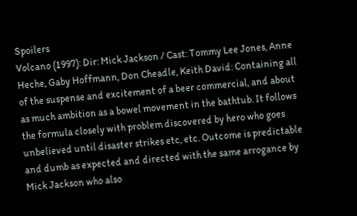Spoilers
Volcano (1997): Dir: Mick Jackson / Cast: Tommy Lee Jones, Anne Heche, Gaby Hoffmann, Don Cheadle, Keith David: Containing all of the suspense and excitement of a beer commercial, and about as much ambition as a bowel movement in the bathtub. It follows the formula closely with problem discovered by hero who goes unbelieved until disaster strikes etc, etc. Outcome is predictable and dumb as expected and directed with the same arrogance by Mick Jackson who also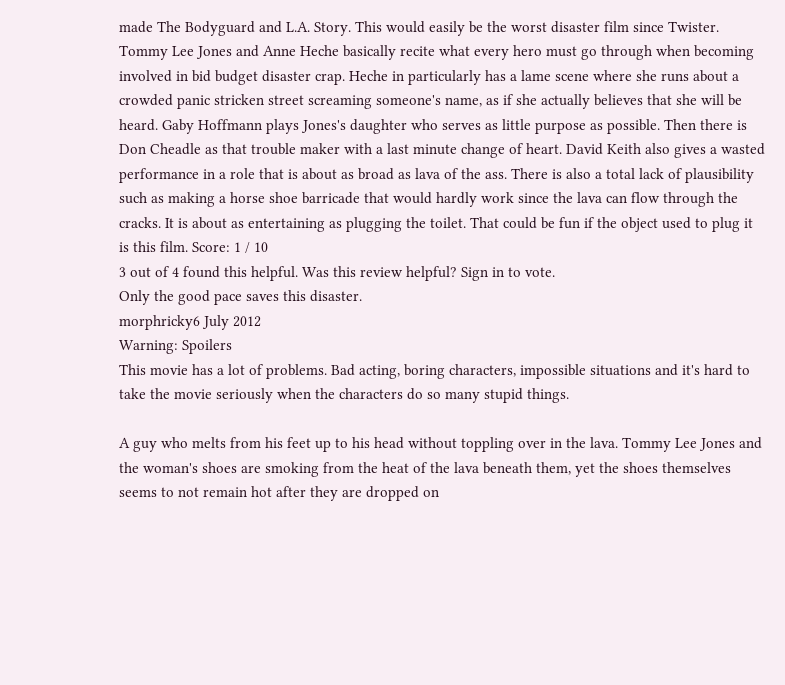made The Bodyguard and L.A. Story. This would easily be the worst disaster film since Twister. Tommy Lee Jones and Anne Heche basically recite what every hero must go through when becoming involved in bid budget disaster crap. Heche in particularly has a lame scene where she runs about a crowded panic stricken street screaming someone's name, as if she actually believes that she will be heard. Gaby Hoffmann plays Jones's daughter who serves as little purpose as possible. Then there is Don Cheadle as that trouble maker with a last minute change of heart. David Keith also gives a wasted performance in a role that is about as broad as lava of the ass. There is also a total lack of plausibility such as making a horse shoe barricade that would hardly work since the lava can flow through the cracks. It is about as entertaining as plugging the toilet. That could be fun if the object used to plug it is this film. Score: 1 / 10
3 out of 4 found this helpful. Was this review helpful? Sign in to vote.
Only the good pace saves this disaster.
morphricky6 July 2012
Warning: Spoilers
This movie has a lot of problems. Bad acting, boring characters, impossible situations and it's hard to take the movie seriously when the characters do so many stupid things.

A guy who melts from his feet up to his head without toppling over in the lava. Tommy Lee Jones and the woman's shoes are smoking from the heat of the lava beneath them, yet the shoes themselves seems to not remain hot after they are dropped on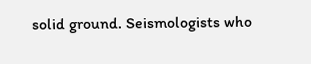solid ground. Seismologists who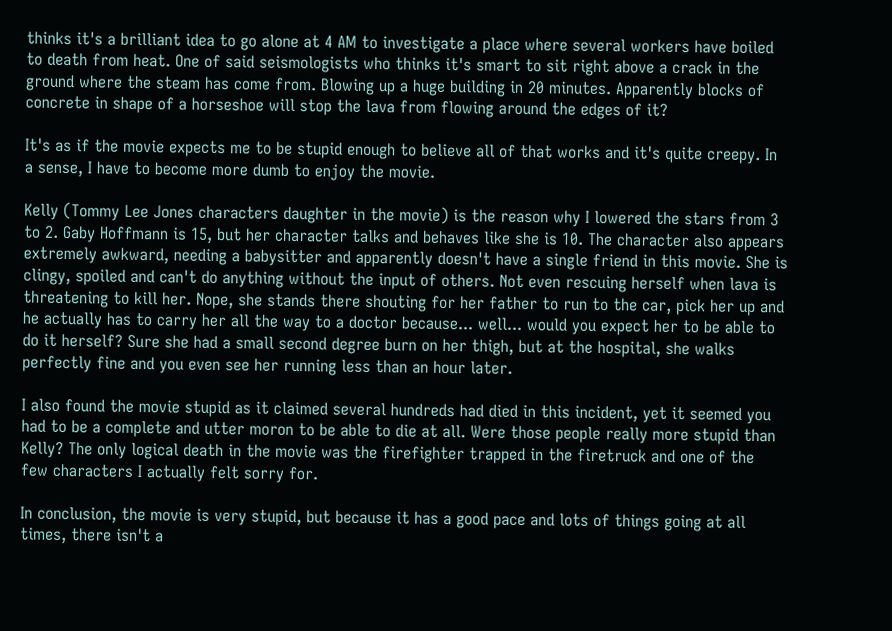thinks it's a brilliant idea to go alone at 4 AM to investigate a place where several workers have boiled to death from heat. One of said seismologists who thinks it's smart to sit right above a crack in the ground where the steam has come from. Blowing up a huge building in 20 minutes. Apparently blocks of concrete in shape of a horseshoe will stop the lava from flowing around the edges of it?

It's as if the movie expects me to be stupid enough to believe all of that works and it's quite creepy. In a sense, I have to become more dumb to enjoy the movie.

Kelly (Tommy Lee Jones characters daughter in the movie) is the reason why I lowered the stars from 3 to 2. Gaby Hoffmann is 15, but her character talks and behaves like she is 10. The character also appears extremely awkward, needing a babysitter and apparently doesn't have a single friend in this movie. She is clingy, spoiled and can't do anything without the input of others. Not even rescuing herself when lava is threatening to kill her. Nope, she stands there shouting for her father to run to the car, pick her up and he actually has to carry her all the way to a doctor because... well... would you expect her to be able to do it herself? Sure she had a small second degree burn on her thigh, but at the hospital, she walks perfectly fine and you even see her running less than an hour later.

I also found the movie stupid as it claimed several hundreds had died in this incident, yet it seemed you had to be a complete and utter moron to be able to die at all. Were those people really more stupid than Kelly? The only logical death in the movie was the firefighter trapped in the firetruck and one of the few characters I actually felt sorry for.

In conclusion, the movie is very stupid, but because it has a good pace and lots of things going at all times, there isn't a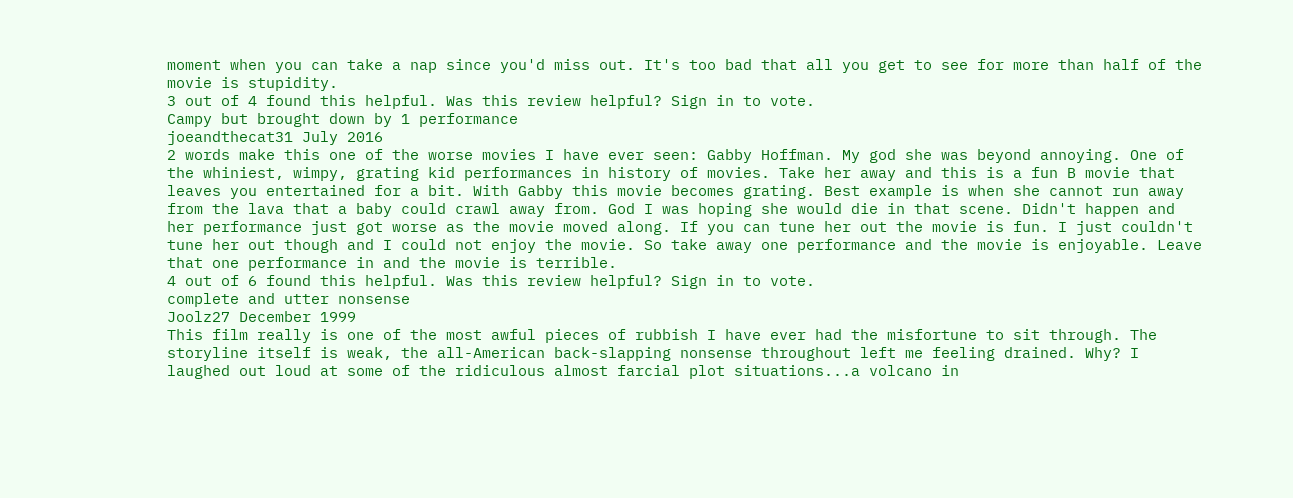moment when you can take a nap since you'd miss out. It's too bad that all you get to see for more than half of the movie is stupidity.
3 out of 4 found this helpful. Was this review helpful? Sign in to vote.
Campy but brought down by 1 performance
joeandthecat31 July 2016
2 words make this one of the worse movies I have ever seen: Gabby Hoffman. My god she was beyond annoying. One of the whiniest, wimpy, grating kid performances in history of movies. Take her away and this is a fun B movie that leaves you entertained for a bit. With Gabby this movie becomes grating. Best example is when she cannot run away from the lava that a baby could crawl away from. God I was hoping she would die in that scene. Didn't happen and her performance just got worse as the movie moved along. If you can tune her out the movie is fun. I just couldn't tune her out though and I could not enjoy the movie. So take away one performance and the movie is enjoyable. Leave that one performance in and the movie is terrible.
4 out of 6 found this helpful. Was this review helpful? Sign in to vote.
complete and utter nonsense
Joolz27 December 1999
This film really is one of the most awful pieces of rubbish I have ever had the misfortune to sit through. The storyline itself is weak, the all-American back-slapping nonsense throughout left me feeling drained. Why? I laughed out loud at some of the ridiculous almost farcial plot situations...a volcano in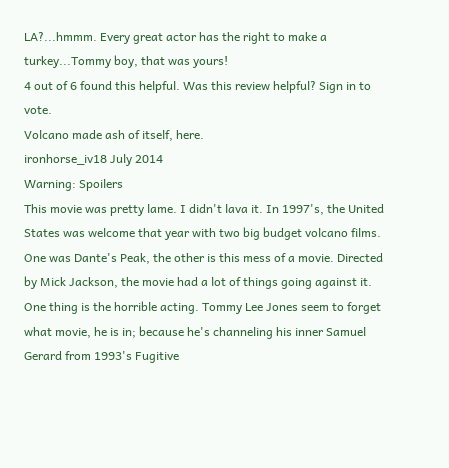LA?...hmmm. Every great actor has the right to make a turkey...Tommy boy, that was yours!
4 out of 6 found this helpful. Was this review helpful? Sign in to vote.
Volcano made ash of itself, here.
ironhorse_iv18 July 2014
Warning: Spoilers
This movie was pretty lame. I didn't lava it. In 1997's, the United States was welcome that year with two big budget volcano films. One was Dante's Peak, the other is this mess of a movie. Directed by Mick Jackson, the movie had a lot of things going against it. One thing is the horrible acting. Tommy Lee Jones seem to forget what movie, he is in; because he's channeling his inner Samuel Gerard from 1993's Fugitive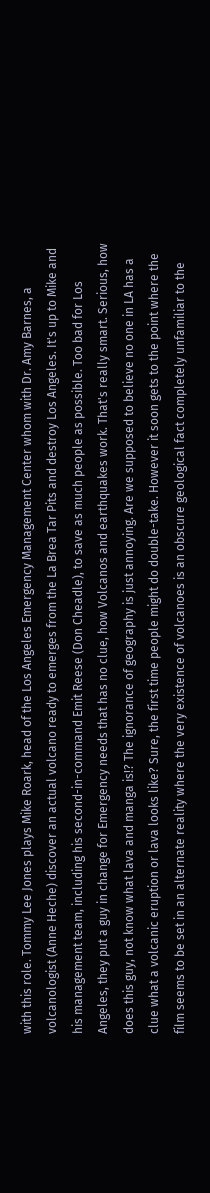with this role. Tommy Lee Jones plays Mike Roark, head of the Los Angeles Emergency Management Center whom with Dr. Amy Barnes, a volcanologist (Anne Heche) discover an actual volcano ready to emerges from the La Brea Tar Pits and destroy Los Angeles. It's up to Mike and his management team, including his second-in-command Emit Reese (Don Cheadle), to save as much people as possible. Too bad for Los Angeles, they put a guy in change for Emergency needs that has no clue, how Volcanos and earthquakes work. That's really smart. Serious, how does this guy, not know what lava and manga is!? The ignorance of geography is just annoying. Are we supposed to believe no one in LA has a clue what a volcanic eruption or lava looks like? Sure, the first time people might do double-take. However it soon gets to the point where the film seems to be set in an alternate reality where the very existence of volcanoes is an obscure geological fact completely unfamiliar to the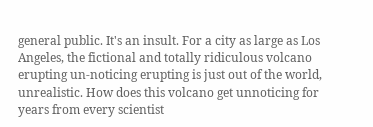general public. It's an insult. For a city as large as Los Angeles, the fictional and totally ridiculous volcano erupting un-noticing erupting is just out of the world, unrealistic. How does this volcano get unnoticing for years from every scientist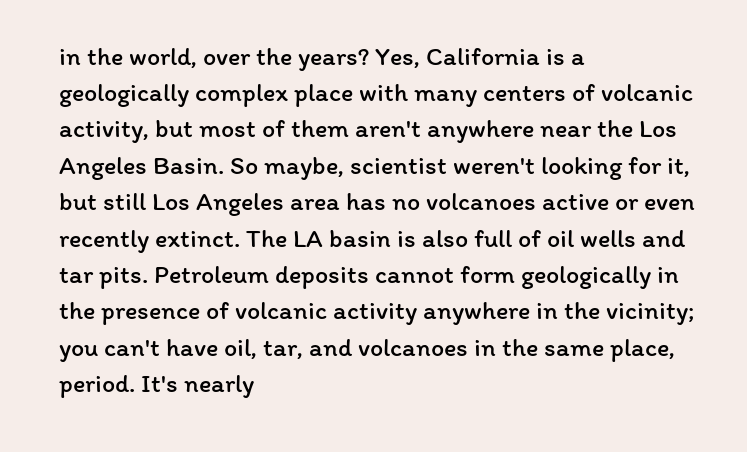in the world, over the years? Yes, California is a geologically complex place with many centers of volcanic activity, but most of them aren't anywhere near the Los Angeles Basin. So maybe, scientist weren't looking for it, but still Los Angeles area has no volcanoes active or even recently extinct. The LA basin is also full of oil wells and tar pits. Petroleum deposits cannot form geologically in the presence of volcanic activity anywhere in the vicinity; you can't have oil, tar, and volcanoes in the same place, period. It's nearly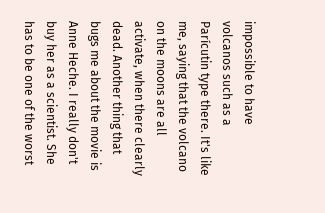impossible to have volcanos such as a Parícutin type there. It's like me, saying that the volcano on the moons are all activate, when there clearly dead. Another thing that bugs me about the movie is Anne Heche. I really don't buy her as a scientist. She has to be one of the worst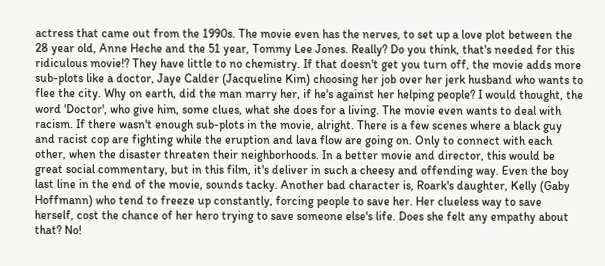actress that came out from the 1990s. The movie even has the nerves, to set up a love plot between the 28 year old, Anne Heche and the 51 year, Tommy Lee Jones. Really? Do you think, that's needed for this ridiculous movie!? They have little to no chemistry. If that doesn't get you turn off, the movie adds more sub-plots like a doctor, Jaye Calder (Jacqueline Kim) choosing her job over her jerk husband who wants to flee the city. Why on earth, did the man marry her, if he's against her helping people? I would thought, the word 'Doctor', who give him, some clues, what she does for a living. The movie even wants to deal with racism. If there wasn't enough sub-plots in the movie, alright. There is a few scenes where a black guy and racist cop are fighting while the eruption and lava flow are going on. Only to connect with each other, when the disaster threaten their neighborhoods. In a better movie and director, this would be great social commentary, but in this film, it's deliver in such a cheesy and offending way. Even the boy last line in the end of the movie, sounds tacky. Another bad character is, Roark's daughter, Kelly (Gaby Hoffmann) who tend to freeze up constantly, forcing people to save her. Her clueless way to save herself, cost the chance of her hero trying to save someone else's life. Does she felt any empathy about that? No!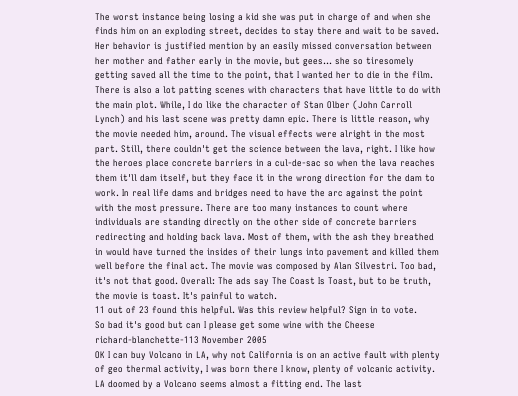The worst instance being losing a kid she was put in charge of and when she finds him on an exploding street, decides to stay there and wait to be saved. Her behavior is justified mention by an easily missed conversation between her mother and father early in the movie, but gees... she so tiresomely getting saved all the time to the point, that I wanted her to die in the film. There is also a lot patting scenes with characters that have little to do with the main plot. While, I do like the character of Stan Olber (John Carroll Lynch) and his last scene was pretty damn epic. There is little reason, why the movie needed him, around. The visual effects were alright in the most part. Still, there couldn't get the science between the lava, right. I like how the heroes place concrete barriers in a cul-de-sac so when the lava reaches them it'll dam itself, but they face it in the wrong direction for the dam to work. In real life dams and bridges need to have the arc against the point with the most pressure. There are too many instances to count where individuals are standing directly on the other side of concrete barriers redirecting and holding back lava. Most of them, with the ash they breathed in would have turned the insides of their lungs into pavement and killed them well before the final act. The movie was composed by Alan Silvestri. Too bad, it's not that good. Overall: The ads say The Coast Is Toast, but to be truth, the movie is toast. It's painful to watch.
11 out of 23 found this helpful. Was this review helpful? Sign in to vote.
So bad it's good but can I please get some wine with the Cheese
richard-blanchette-113 November 2005
OK I can buy Volcano in LA, why not California is on an active fault with plenty of geo thermal activity, I was born there I know, plenty of volcanic activity. LA doomed by a Volcano seems almost a fitting end. The last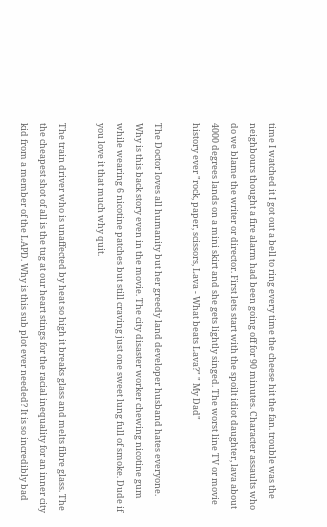time I watched it I got out a bell to ring every time the cheese hit the fan. trouble was the neighbours thought a fire alarm had been going off for 90 minutes. Character assaults who do we blame the writer or director. First lets start with the spoilt idiot daughter, lava about 4000 degrees lands on a mini skirt and she gets lightly singed. The worst line TV or movie history ever "rock, paper, scissors, Lava - What beats Lava?" " My Dad"

The Doctor loves all humanity but her greedy land developer husband hates everyone. Why is this back story even in the movie. The city disaster worker chewing nicotine gum while wearing 6 nicotine patches but still craving just one sweet lung full of smoke. Dude if you love it that much why quit.

The train driver who is unaffected by heat so high it breaks glass and melts fibre glass. The the cheapest shot of all is the tug at our heart stings for the racial inequality for an inner city kid from a member of the LAPD. Why is this sub plot ever needed? It is so incredibly bad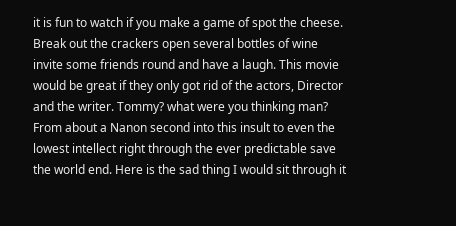it is fun to watch if you make a game of spot the cheese. Break out the crackers open several bottles of wine invite some friends round and have a laugh. This movie would be great if they only got rid of the actors, Director and the writer. Tommy? what were you thinking man? From about a Nanon second into this insult to even the lowest intellect right through the ever predictable save the world end. Here is the sad thing I would sit through it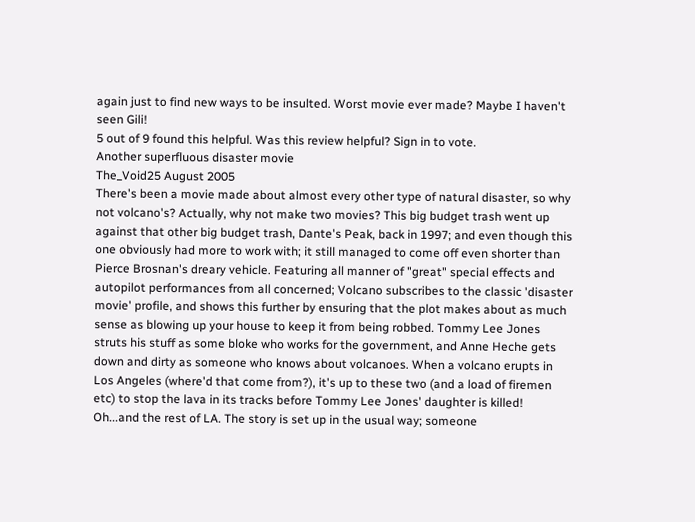again just to find new ways to be insulted. Worst movie ever made? Maybe I haven't seen Gili!
5 out of 9 found this helpful. Was this review helpful? Sign in to vote.
Another superfluous disaster movie
The_Void25 August 2005
There's been a movie made about almost every other type of natural disaster, so why not volcano's? Actually, why not make two movies? This big budget trash went up against that other big budget trash, Dante's Peak, back in 1997; and even though this one obviously had more to work with; it still managed to come off even shorter than Pierce Brosnan's dreary vehicle. Featuring all manner of "great" special effects and autopilot performances from all concerned; Volcano subscribes to the classic 'disaster movie' profile, and shows this further by ensuring that the plot makes about as much sense as blowing up your house to keep it from being robbed. Tommy Lee Jones struts his stuff as some bloke who works for the government, and Anne Heche gets down and dirty as someone who knows about volcanoes. When a volcano erupts in Los Angeles (where'd that come from?), it's up to these two (and a load of firemen etc) to stop the lava in its tracks before Tommy Lee Jones' daughter is killed! Oh...and the rest of LA. The story is set up in the usual way; someone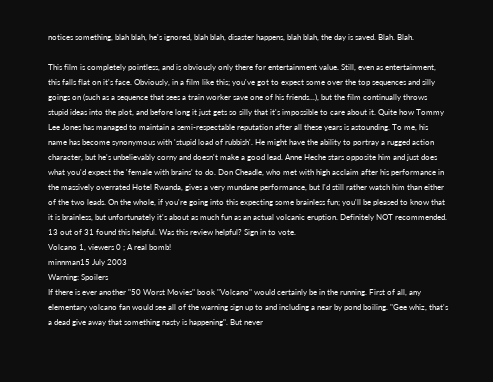notices something, blah blah, he's ignored, blah blah, disaster happens, blah blah, the day is saved. Blah. Blah.

This film is completely pointless, and is obviously only there for entertainment value. Still, even as entertainment, this falls flat on it's face. Obviously, in a film like this; you've got to expect some over the top sequences and silly goings on (such as a sequence that sees a train worker save one of his friends...), but the film continually throws stupid ideas into the plot, and before long it just gets so silly that it's impossible to care about it. Quite how Tommy Lee Jones has managed to maintain a semi-respectable reputation after all these years is astounding. To me, his name has become synonymous with 'stupid load of rubbish'. He might have the ability to portray a rugged action character, but he's unbelievably corny and doesn't make a good lead. Anne Heche stars opposite him and just does what you'd expect the 'female with brains' to do. Don Cheadle, who met with high acclaim after his performance in the massively overrated Hotel Rwanda, gives a very mundane performance, but I'd still rather watch him than either of the two leads. On the whole, if you're going into this expecting some brainless fun; you'll be pleased to know that it is brainless, but unfortunately it's about as much fun as an actual volcanic eruption. Definitely NOT recommended.
13 out of 31 found this helpful. Was this review helpful? Sign in to vote.
Volcano 1, viewers 0 ; A real bomb!
minnman15 July 2003
Warning: Spoilers
If there is ever another "50 Worst Movies" book "Volcano" would certainly be in the running. First of all, any elementary volcano fan would see all of the warning sign up to and including a near by pond boiling. "Gee whiz, that's a dead give away that something nasty is happening". But never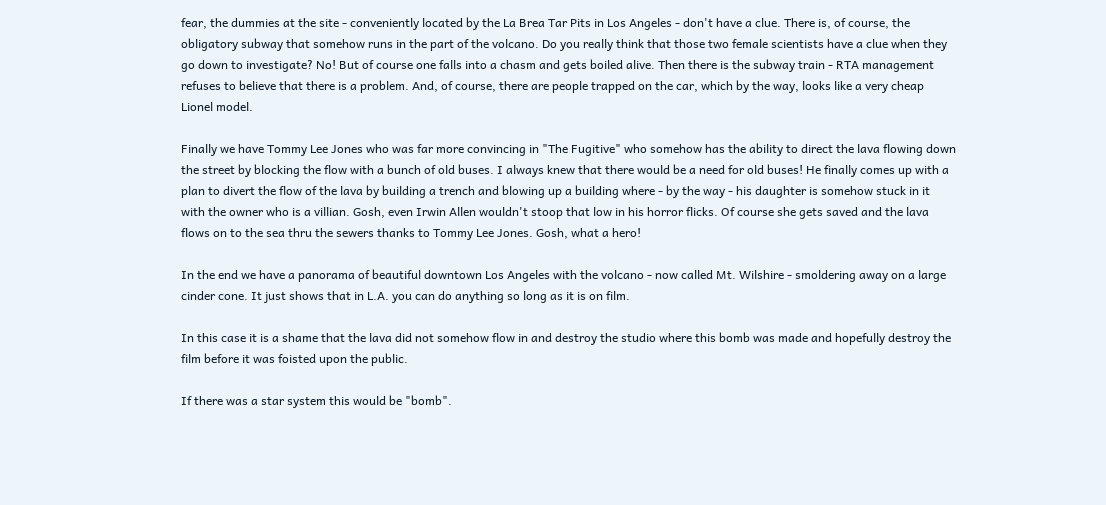fear, the dummies at the site - conveniently located by the La Brea Tar Pits in Los Angeles - don't have a clue. There is, of course, the obligatory subway that somehow runs in the part of the volcano. Do you really think that those two female scientists have a clue when they go down to investigate? No! But of course one falls into a chasm and gets boiled alive. Then there is the subway train - RTA management refuses to believe that there is a problem. And, of course, there are people trapped on the car, which by the way, looks like a very cheap Lionel model.

Finally we have Tommy Lee Jones who was far more convincing in "The Fugitive" who somehow has the ability to direct the lava flowing down the street by blocking the flow with a bunch of old buses. I always knew that there would be a need for old buses! He finally comes up with a plan to divert the flow of the lava by building a trench and blowing up a building where - by the way - his daughter is somehow stuck in it with the owner who is a villian. Gosh, even Irwin Allen wouldn't stoop that low in his horror flicks. Of course she gets saved and the lava flows on to the sea thru the sewers thanks to Tommy Lee Jones. Gosh, what a hero!

In the end we have a panorama of beautiful downtown Los Angeles with the volcano - now called Mt. Wilshire - smoldering away on a large cinder cone. It just shows that in L.A. you can do anything so long as it is on film.

In this case it is a shame that the lava did not somehow flow in and destroy the studio where this bomb was made and hopefully destroy the film before it was foisted upon the public.

If there was a star system this would be "bomb".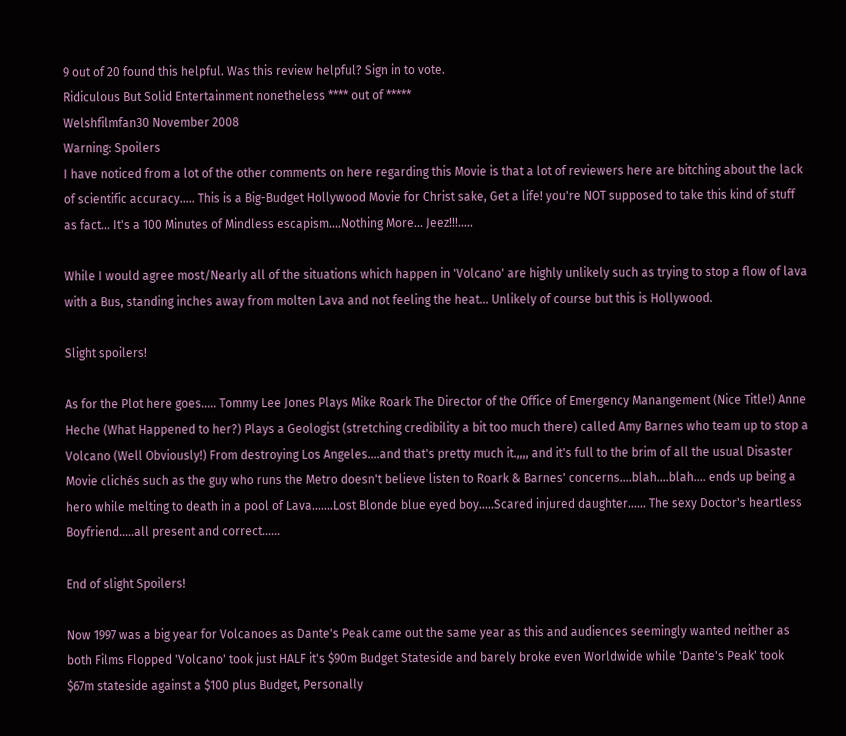9 out of 20 found this helpful. Was this review helpful? Sign in to vote.
Ridiculous But Solid Entertainment nonetheless **** out of *****
Welshfilmfan30 November 2008
Warning: Spoilers
I have noticed from a lot of the other comments on here regarding this Movie is that a lot of reviewers here are bitching about the lack of scientific accuracy..... This is a Big-Budget Hollywood Movie for Christ sake, Get a life! you're NOT supposed to take this kind of stuff as fact... It's a 100 Minutes of Mindless escapism....Nothing More... Jeez!!!.....

While I would agree most/Nearly all of the situations which happen in 'Volcano' are highly unlikely such as trying to stop a flow of lava with a Bus, standing inches away from molten Lava and not feeling the heat... Unlikely of course but this is Hollywood.

Slight spoilers!

As for the Plot here goes..... Tommy Lee Jones Plays Mike Roark The Director of the Office of Emergency Manangement (Nice Title!) Anne Heche (What Happened to her?) Plays a Geologist (stretching credibility a bit too much there) called Amy Barnes who team up to stop a Volcano (Well Obviously!) From destroying Los Angeles....and that's pretty much it.,,,, and it's full to the brim of all the usual Disaster Movie clichés such as the guy who runs the Metro doesn't believe listen to Roark & Barnes' concerns....blah....blah.... ends up being a hero while melting to death in a pool of Lava.......Lost Blonde blue eyed boy.....Scared injured daughter...... The sexy Doctor's heartless Boyfriend.....all present and correct......

End of slight Spoilers!

Now 1997 was a big year for Volcanoes as Dante's Peak came out the same year as this and audiences seemingly wanted neither as both Films Flopped 'Volcano' took just HALF it's $90m Budget Stateside and barely broke even Worldwide while 'Dante's Peak' took $67m stateside against a $100 plus Budget, Personally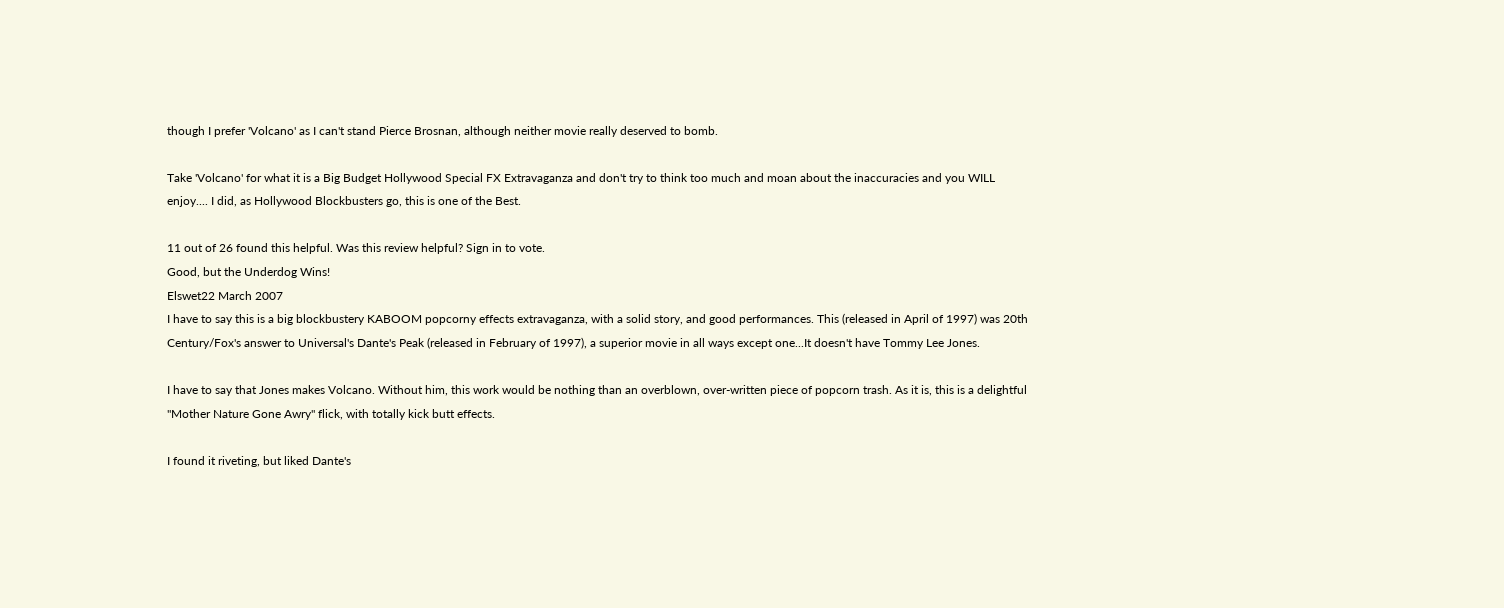though I prefer 'Volcano' as I can't stand Pierce Brosnan, although neither movie really deserved to bomb.

Take 'Volcano' for what it is a Big Budget Hollywood Special FX Extravaganza and don't try to think too much and moan about the inaccuracies and you WILL enjoy.... I did, as Hollywood Blockbusters go, this is one of the Best.

11 out of 26 found this helpful. Was this review helpful? Sign in to vote.
Good, but the Underdog Wins!
Elswet22 March 2007
I have to say this is a big blockbustery KABOOM popcorny effects extravaganza, with a solid story, and good performances. This (released in April of 1997) was 20th Century/Fox's answer to Universal's Dante's Peak (released in February of 1997), a superior movie in all ways except one...It doesn't have Tommy Lee Jones.

I have to say that Jones makes Volcano. Without him, this work would be nothing than an overblown, over-written piece of popcorn trash. As it is, this is a delightful "Mother Nature Gone Awry" flick, with totally kick butt effects.

I found it riveting, but liked Dante's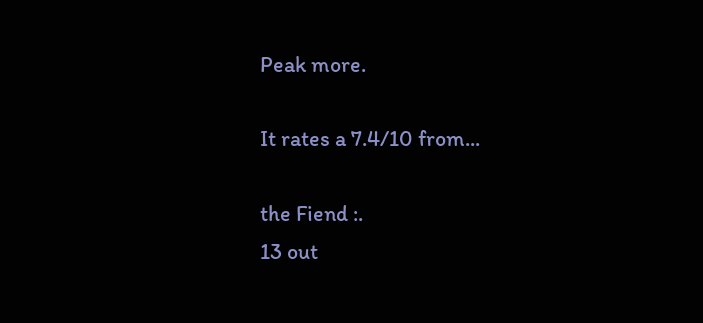Peak more.

It rates a 7.4/10 from...

the Fiend :.
13 out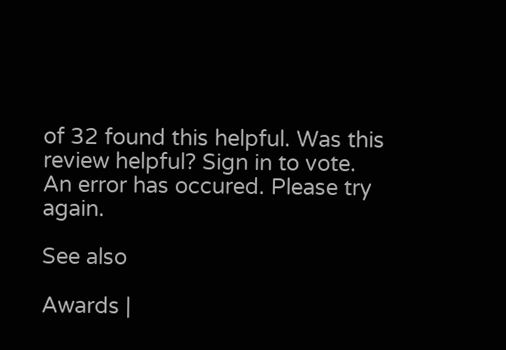of 32 found this helpful. Was this review helpful? Sign in to vote.
An error has occured. Please try again.

See also

Awards |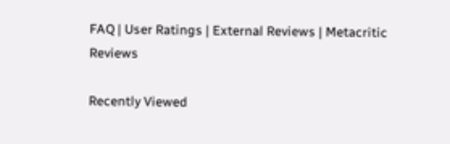FAQ | User Ratings | External Reviews | Metacritic Reviews

Recently Viewed